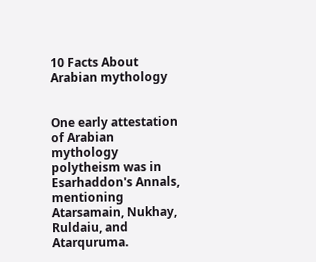10 Facts About Arabian mythology


One early attestation of Arabian mythology polytheism was in Esarhaddon's Annals, mentioning Atarsamain, Nukhay, Ruldaiu, and Atarquruma.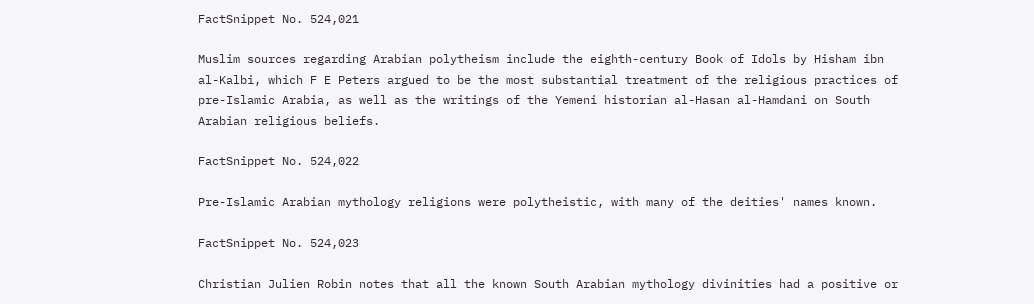FactSnippet No. 524,021

Muslim sources regarding Arabian polytheism include the eighth-century Book of Idols by Hisham ibn al-Kalbi, which F E Peters argued to be the most substantial treatment of the religious practices of pre-Islamic Arabia, as well as the writings of the Yemeni historian al-Hasan al-Hamdani on South Arabian religious beliefs.

FactSnippet No. 524,022

Pre-Islamic Arabian mythology religions were polytheistic, with many of the deities' names known.

FactSnippet No. 524,023

Christian Julien Robin notes that all the known South Arabian mythology divinities had a positive or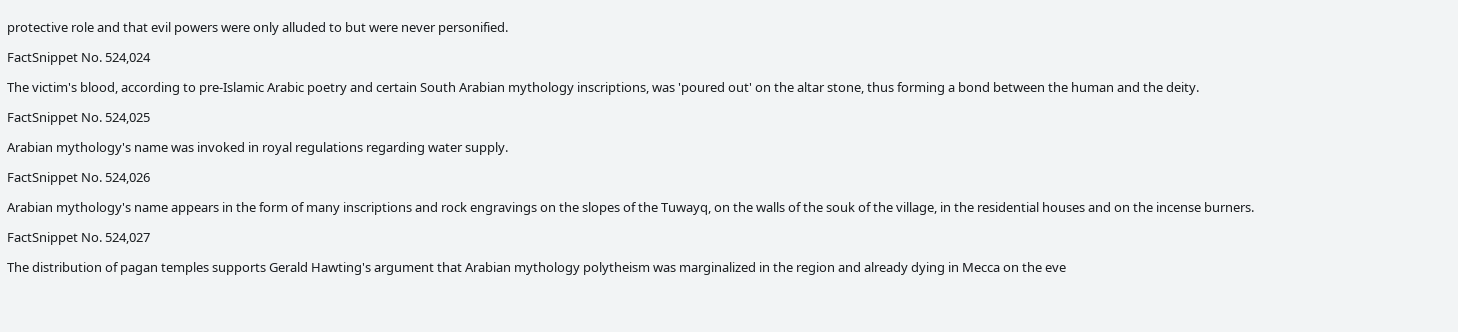protective role and that evil powers were only alluded to but were never personified.

FactSnippet No. 524,024

The victim's blood, according to pre-Islamic Arabic poetry and certain South Arabian mythology inscriptions, was 'poured out' on the altar stone, thus forming a bond between the human and the deity.

FactSnippet No. 524,025

Arabian mythology's name was invoked in royal regulations regarding water supply.

FactSnippet No. 524,026

Arabian mythology's name appears in the form of many inscriptions and rock engravings on the slopes of the Tuwayq, on the walls of the souk of the village, in the residential houses and on the incense burners.

FactSnippet No. 524,027

The distribution of pagan temples supports Gerald Hawting's argument that Arabian mythology polytheism was marginalized in the region and already dying in Mecca on the eve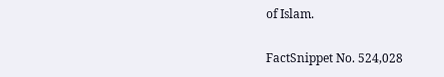of Islam.

FactSnippet No. 524,028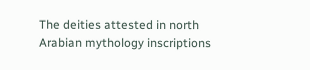The deities attested in north Arabian mythology inscriptions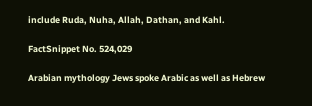include Ruda, Nuha, Allah, Dathan, and Kahl.

FactSnippet No. 524,029

Arabian mythology Jews spoke Arabic as well as Hebrew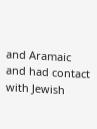and Aramaic and had contact with Jewish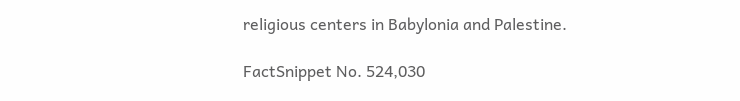religious centers in Babylonia and Palestine.

FactSnippet No. 524,030